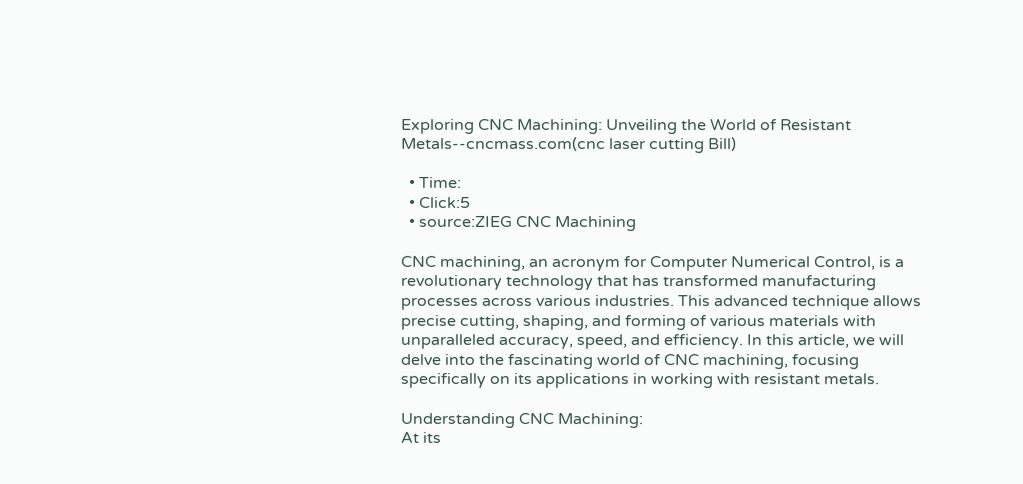Exploring CNC Machining: Unveiling the World of Resistant Metals--cncmass.com(cnc laser cutting Bill)

  • Time:
  • Click:5
  • source:ZIEG CNC Machining

CNC machining, an acronym for Computer Numerical Control, is a revolutionary technology that has transformed manufacturing processes across various industries. This advanced technique allows precise cutting, shaping, and forming of various materials with unparalleled accuracy, speed, and efficiency. In this article, we will delve into the fascinating world of CNC machining, focusing specifically on its applications in working with resistant metals.

Understanding CNC Machining:
At its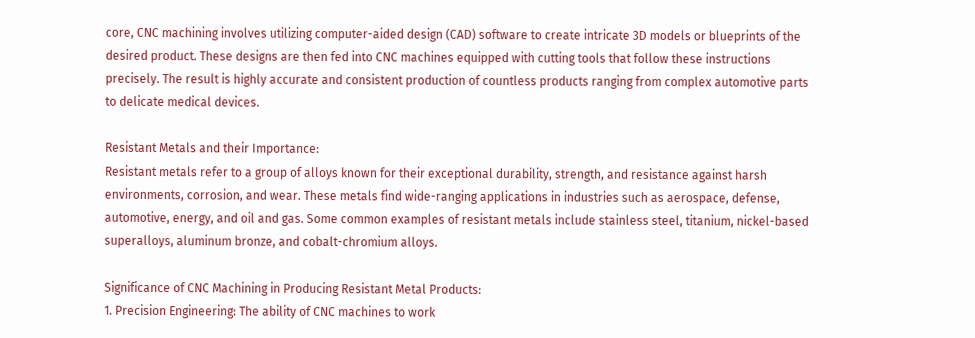core, CNC machining involves utilizing computer-aided design (CAD) software to create intricate 3D models or blueprints of the desired product. These designs are then fed into CNC machines equipped with cutting tools that follow these instructions precisely. The result is highly accurate and consistent production of countless products ranging from complex automotive parts to delicate medical devices.

Resistant Metals and their Importance:
Resistant metals refer to a group of alloys known for their exceptional durability, strength, and resistance against harsh environments, corrosion, and wear. These metals find wide-ranging applications in industries such as aerospace, defense, automotive, energy, and oil and gas. Some common examples of resistant metals include stainless steel, titanium, nickel-based superalloys, aluminum bronze, and cobalt-chromium alloys.

Significance of CNC Machining in Producing Resistant Metal Products:
1. Precision Engineering: The ability of CNC machines to work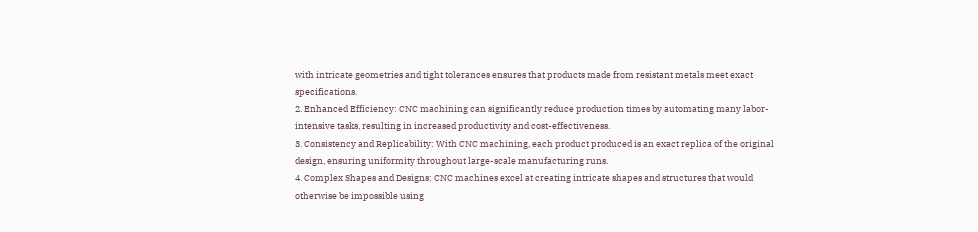with intricate geometries and tight tolerances ensures that products made from resistant metals meet exact specifications.
2. Enhanced Efficiency: CNC machining can significantly reduce production times by automating many labor-intensive tasks, resulting in increased productivity and cost-effectiveness.
3. Consistency and Replicability: With CNC machining, each product produced is an exact replica of the original design, ensuring uniformity throughout large-scale manufacturing runs.
4. Complex Shapes and Designs: CNC machines excel at creating intricate shapes and structures that would otherwise be impossible using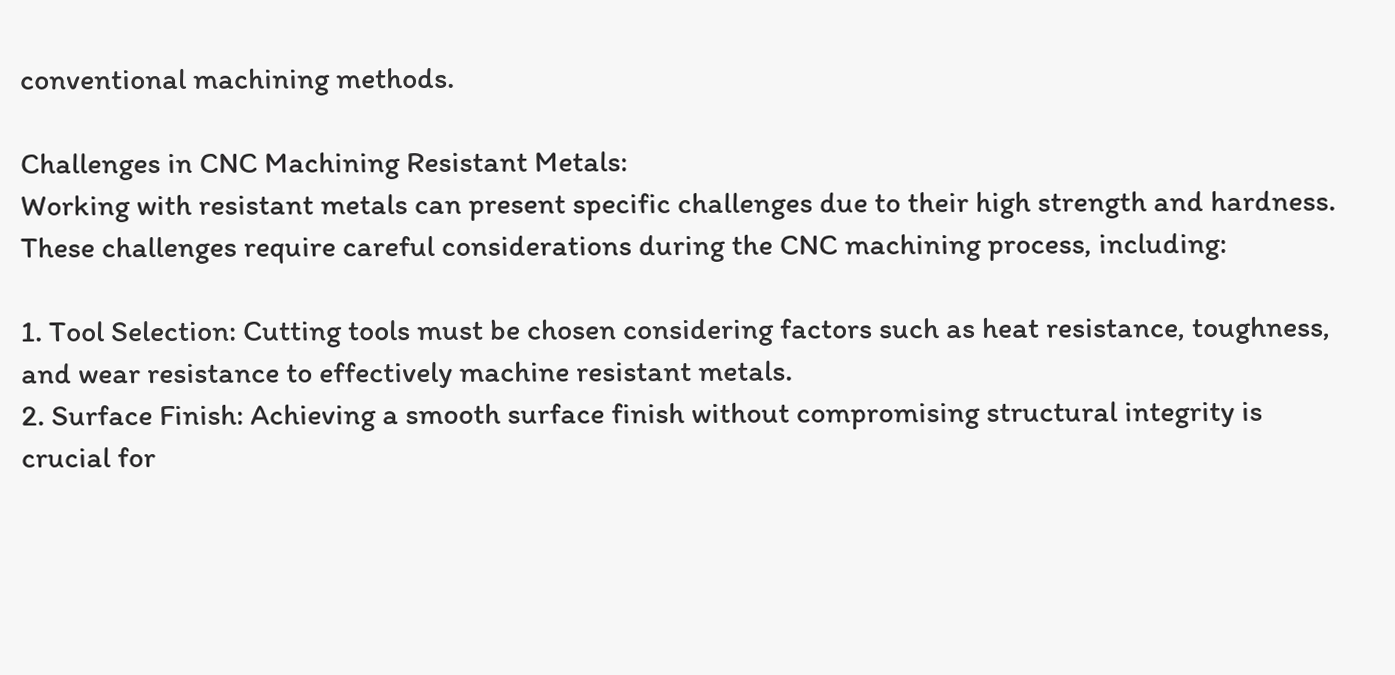conventional machining methods.

Challenges in CNC Machining Resistant Metals:
Working with resistant metals can present specific challenges due to their high strength and hardness. These challenges require careful considerations during the CNC machining process, including:

1. Tool Selection: Cutting tools must be chosen considering factors such as heat resistance, toughness, and wear resistance to effectively machine resistant metals.
2. Surface Finish: Achieving a smooth surface finish without compromising structural integrity is crucial for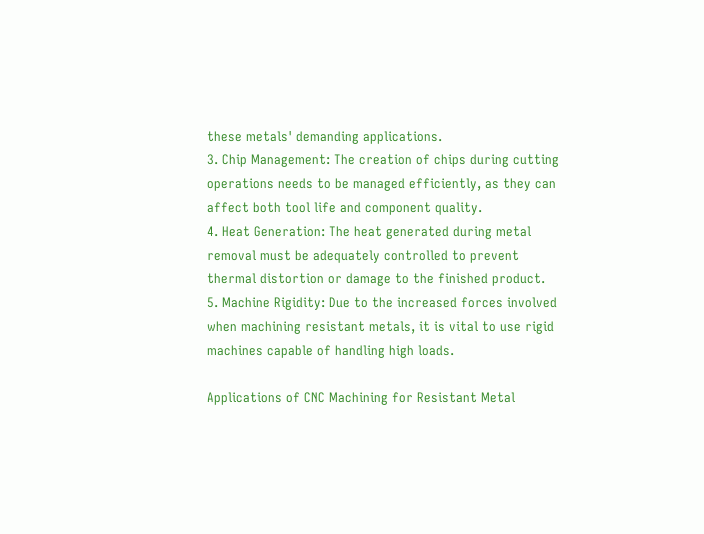these metals' demanding applications.
3. Chip Management: The creation of chips during cutting operations needs to be managed efficiently, as they can affect both tool life and component quality.
4. Heat Generation: The heat generated during metal removal must be adequately controlled to prevent thermal distortion or damage to the finished product.
5. Machine Rigidity: Due to the increased forces involved when machining resistant metals, it is vital to use rigid machines capable of handling high loads.

Applications of CNC Machining for Resistant Metal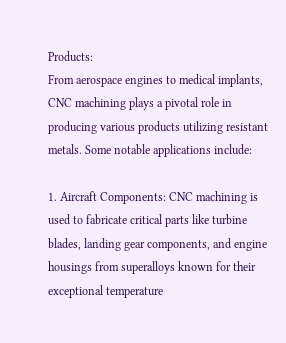Products:
From aerospace engines to medical implants, CNC machining plays a pivotal role in producing various products utilizing resistant metals. Some notable applications include:

1. Aircraft Components: CNC machining is used to fabricate critical parts like turbine blades, landing gear components, and engine housings from superalloys known for their exceptional temperature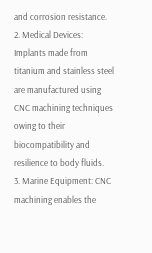and corrosion resistance.
2. Medical Devices: Implants made from titanium and stainless steel are manufactured using CNC machining techniques owing to their biocompatibility and resilience to body fluids.
3. Marine Equipment: CNC machining enables the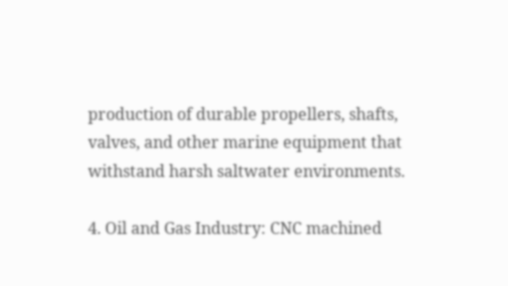production of durable propellers, shafts, valves, and other marine equipment that withstand harsh saltwater environments.

4. Oil and Gas Industry: CNC machined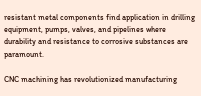resistant metal components find application in drilling equipment, pumps, valves, and pipelines where durability and resistance to corrosive substances are paramount.

CNC machining has revolutionized manufacturing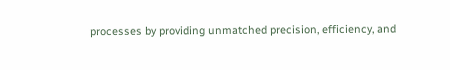processes by providing unmatched precision, efficiency, and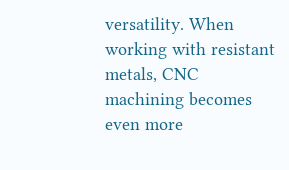versatility. When working with resistant metals, CNC machining becomes even more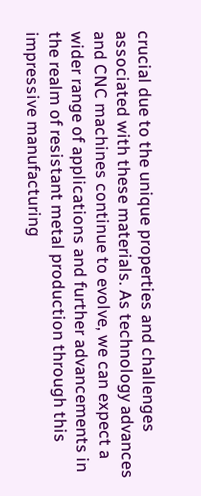crucial due to the unique properties and challenges associated with these materials. As technology advances and CNC machines continue to evolve, we can expect a wider range of applications and further advancements in the realm of resistant metal production through this impressive manufacturing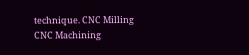technique. CNC Milling CNC Machining